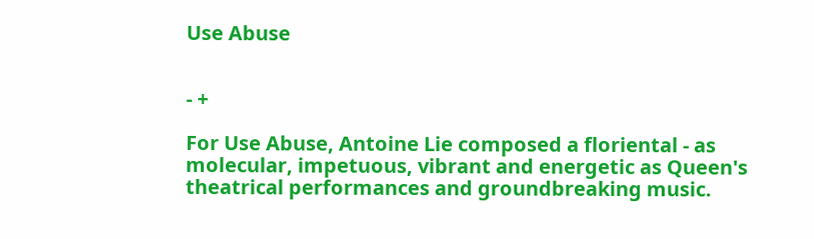Use Abuse


- +

For Use Abuse, Antoine Lie composed a floriental - as molecular, impetuous, vibrant and energetic as Queen's theatrical performances and groundbreaking music.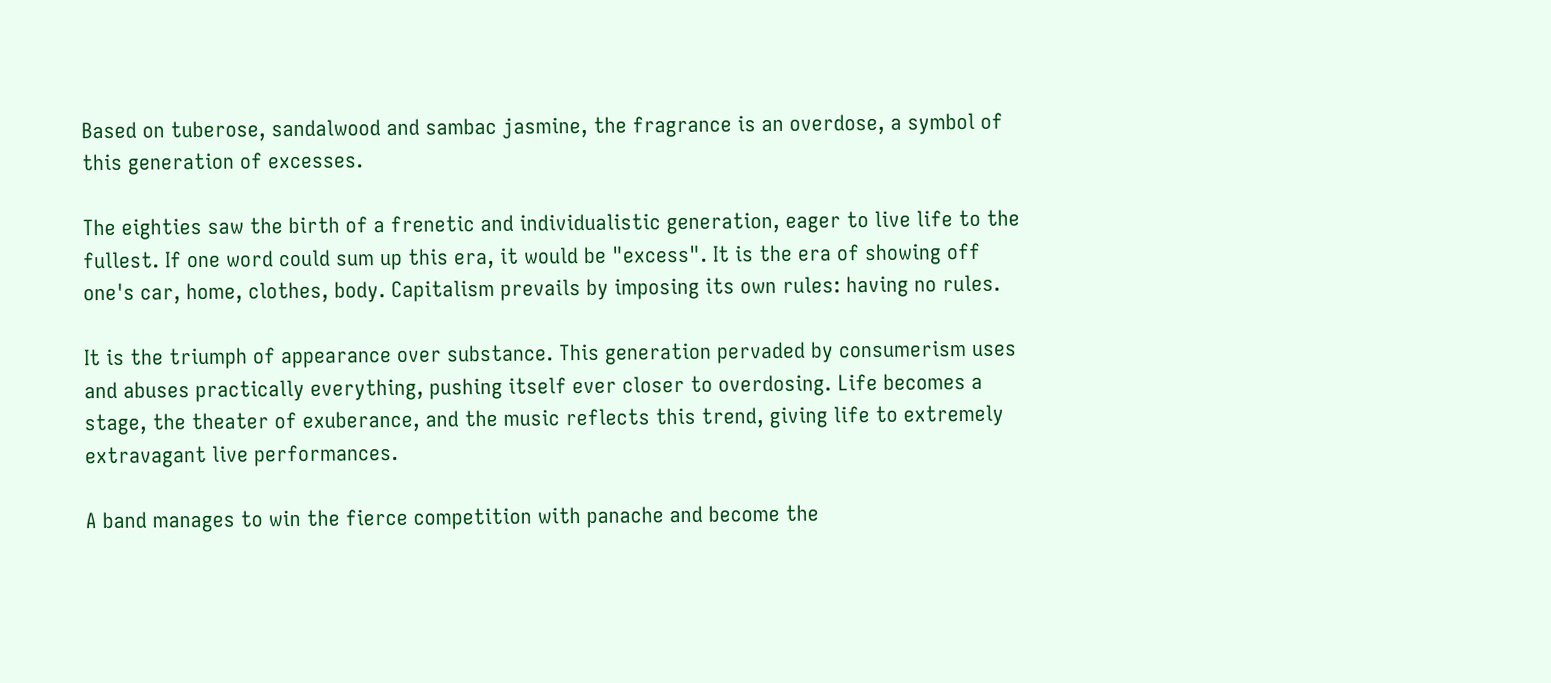Based on tuberose, sandalwood and sambac jasmine, the fragrance is an overdose, a symbol of this generation of excesses.

The eighties saw the birth of a frenetic and individualistic generation, eager to live life to the fullest. If one word could sum up this era, it would be "excess". It is the era of showing off one's car, home, clothes, body. Capitalism prevails by imposing its own rules: having no rules.

It is the triumph of appearance over substance. This generation pervaded by consumerism uses and abuses practically everything, pushing itself ever closer to overdosing. Life becomes a stage, the theater of exuberance, and the music reflects this trend, giving life to extremely extravagant live performances.

A band manages to win the fierce competition with panache and become the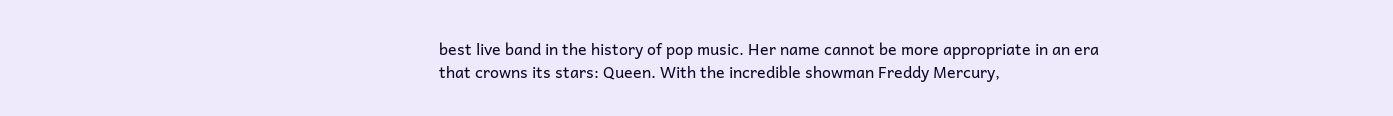best live band in the history of pop music. Her name cannot be more appropriate in an era that crowns its stars: Queen. With the incredible showman Freddy Mercury,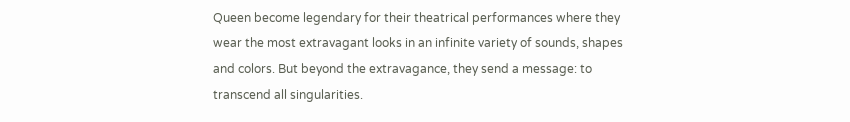Queen become legendary for their theatrical performances where they wear the most extravagant looks in an infinite variety of sounds, shapes and colors. But beyond the extravagance, they send a message: to transcend all singularities.